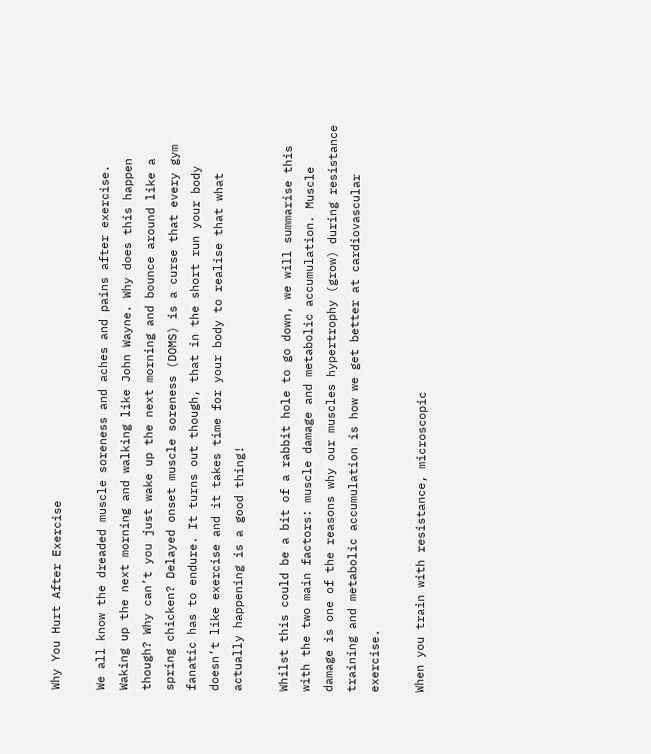Why You Hurt After Exercise

We all know the dreaded muscle soreness and aches and pains after exercise. Waking up the next morning and walking like John Wayne. Why does this happen though? Why can’t you just wake up the next morning and bounce around like a spring chicken? Delayed onset muscle soreness (DOMS) is a curse that every gym fanatic has to endure. It turns out though, that in the short run your body doesn’t like exercise and it takes time for your body to realise that what actually happening is a good thing!

Whilst this could be a bit of a rabbit hole to go down, we will summarise this with the two main factors: muscle damage and metabolic accumulation. Muscle damage is one of the reasons why our muscles hypertrophy (grow) during resistance training and metabolic accumulation is how we get better at cardiovascular exercise.

When you train with resistance, microscopic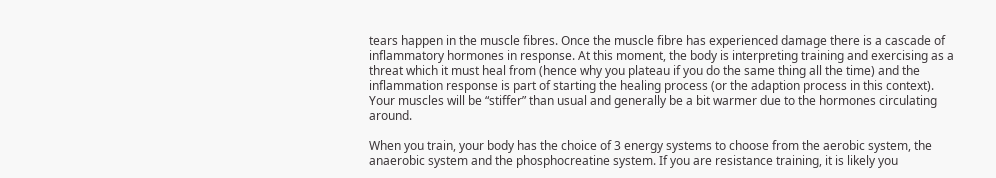tears happen in the muscle fibres. Once the muscle fibre has experienced damage there is a cascade of inflammatory hormones in response. At this moment, the body is interpreting training and exercising as a threat which it must heal from (hence why you plateau if you do the same thing all the time) and the inflammation response is part of starting the healing process (or the adaption process in this context). Your muscles will be “stiffer” than usual and generally be a bit warmer due to the hormones circulating around.

When you train, your body has the choice of 3 energy systems to choose from the aerobic system, the anaerobic system and the phosphocreatine system. If you are resistance training, it is likely you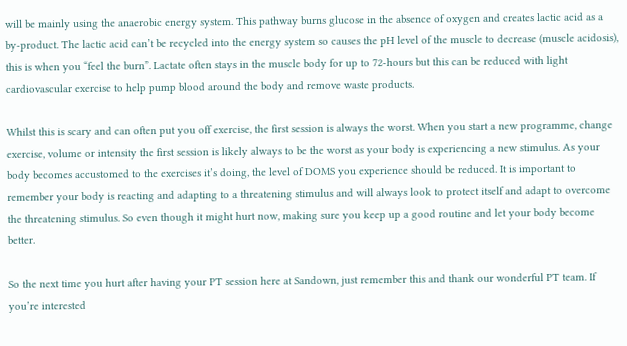will be mainly using the anaerobic energy system. This pathway burns glucose in the absence of oxygen and creates lactic acid as a by-product. The lactic acid can’t be recycled into the energy system so causes the pH level of the muscle to decrease (muscle acidosis), this is when you “feel the burn”. Lactate often stays in the muscle body for up to 72-hours but this can be reduced with light cardiovascular exercise to help pump blood around the body and remove waste products.

Whilst this is scary and can often put you off exercise, the first session is always the worst. When you start a new programme, change exercise, volume or intensity the first session is likely always to be the worst as your body is experiencing a new stimulus. As your body becomes accustomed to the exercises it’s doing, the level of DOMS you experience should be reduced. It is important to remember your body is reacting and adapting to a threatening stimulus and will always look to protect itself and adapt to overcome the threatening stimulus. So even though it might hurt now, making sure you keep up a good routine and let your body become better.

So the next time you hurt after having your PT session here at Sandown, just remember this and thank our wonderful PT team. If you’re interested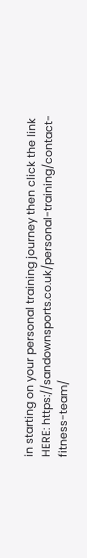in starting on your personal training journey then click the link HERE: https://sandownsports.co.uk/personal-training/contact-fitness-team/